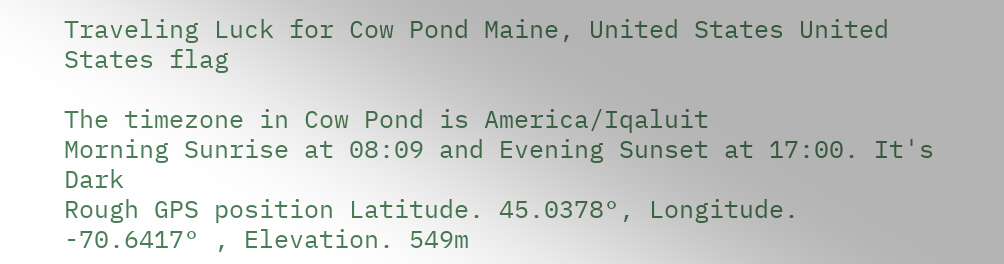Traveling Luck for Cow Pond Maine, United States United States flag

The timezone in Cow Pond is America/Iqaluit
Morning Sunrise at 08:09 and Evening Sunset at 17:00. It's Dark
Rough GPS position Latitude. 45.0378°, Longitude. -70.6417° , Elevation. 549m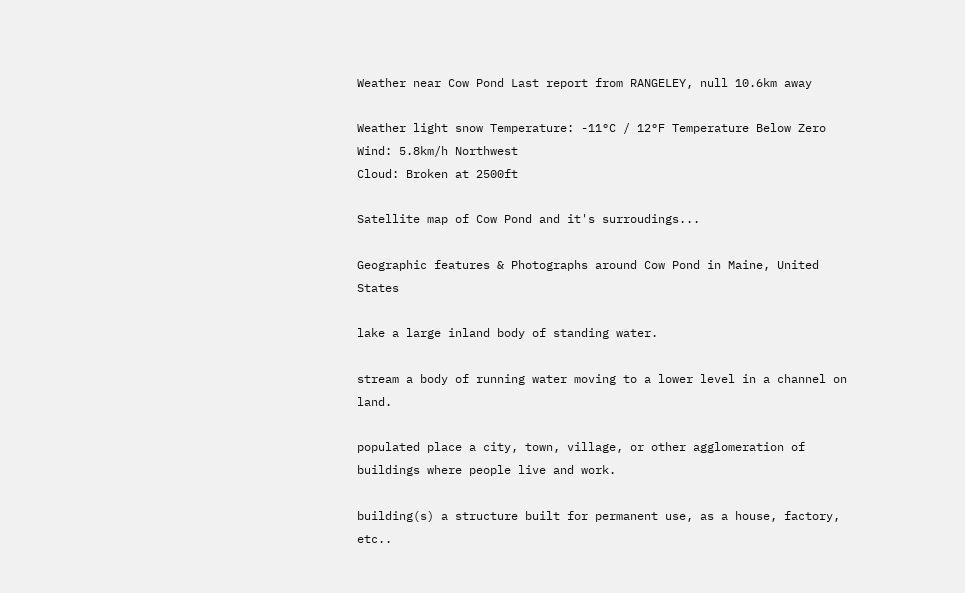Weather near Cow Pond Last report from RANGELEY, null 10.6km away

Weather light snow Temperature: -11°C / 12°F Temperature Below Zero
Wind: 5.8km/h Northwest
Cloud: Broken at 2500ft

Satellite map of Cow Pond and it's surroudings...

Geographic features & Photographs around Cow Pond in Maine, United States

lake a large inland body of standing water.

stream a body of running water moving to a lower level in a channel on land.

populated place a city, town, village, or other agglomeration of buildings where people live and work.

building(s) a structure built for permanent use, as a house, factory, etc..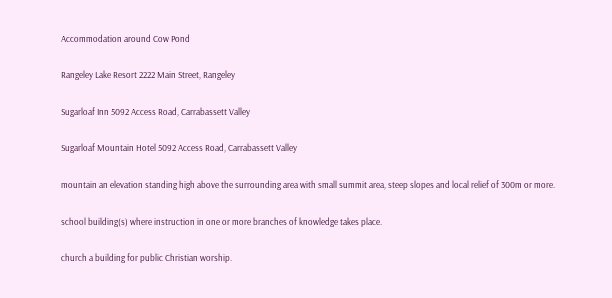Accommodation around Cow Pond

Rangeley Lake Resort 2222 Main Street, Rangeley

Sugarloaf Inn 5092 Access Road, Carrabassett Valley

Sugarloaf Mountain Hotel 5092 Access Road, Carrabassett Valley

mountain an elevation standing high above the surrounding area with small summit area, steep slopes and local relief of 300m or more.

school building(s) where instruction in one or more branches of knowledge takes place.

church a building for public Christian worship.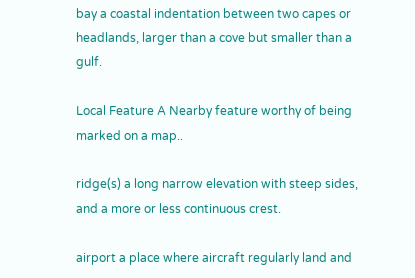bay a coastal indentation between two capes or headlands, larger than a cove but smaller than a gulf.

Local Feature A Nearby feature worthy of being marked on a map..

ridge(s) a long narrow elevation with steep sides, and a more or less continuous crest.

airport a place where aircraft regularly land and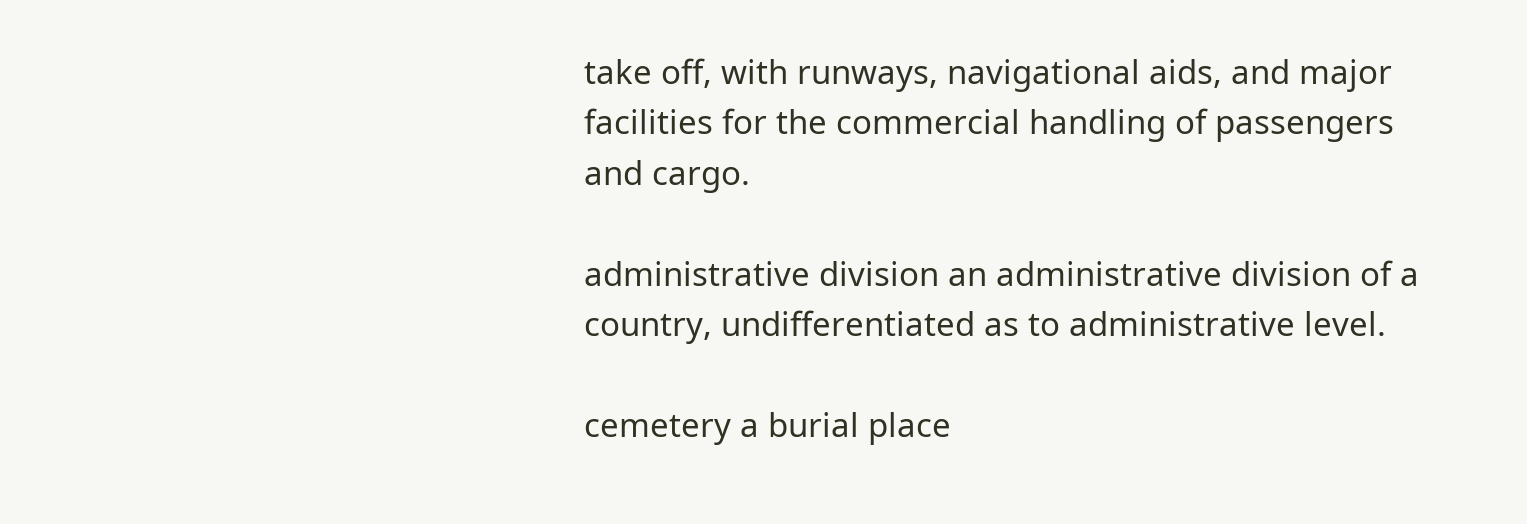take off, with runways, navigational aids, and major facilities for the commercial handling of passengers and cargo.

administrative division an administrative division of a country, undifferentiated as to administrative level.

cemetery a burial place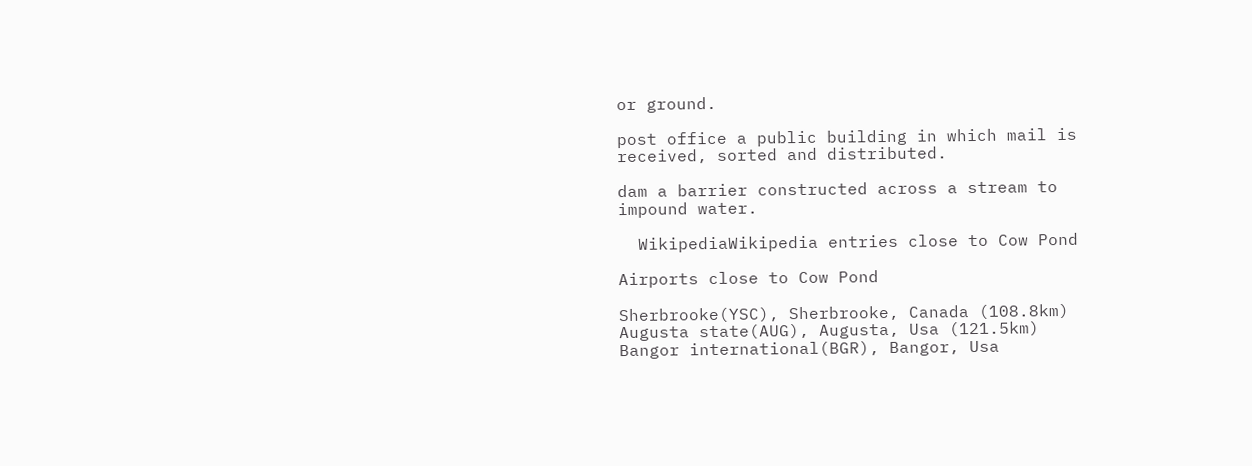or ground.

post office a public building in which mail is received, sorted and distributed.

dam a barrier constructed across a stream to impound water.

  WikipediaWikipedia entries close to Cow Pond

Airports close to Cow Pond

Sherbrooke(YSC), Sherbrooke, Canada (108.8km)
Augusta state(AUG), Augusta, Usa (121.5km)
Bangor international(BGR), Bangor, Usa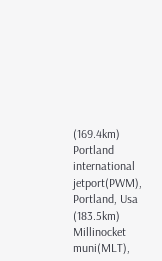(169.4km)
Portland international jetport(PWM), Portland, Usa (183.5km)
Millinocket muni(MLT),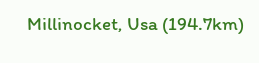Millinocket, Usa (194.7km)